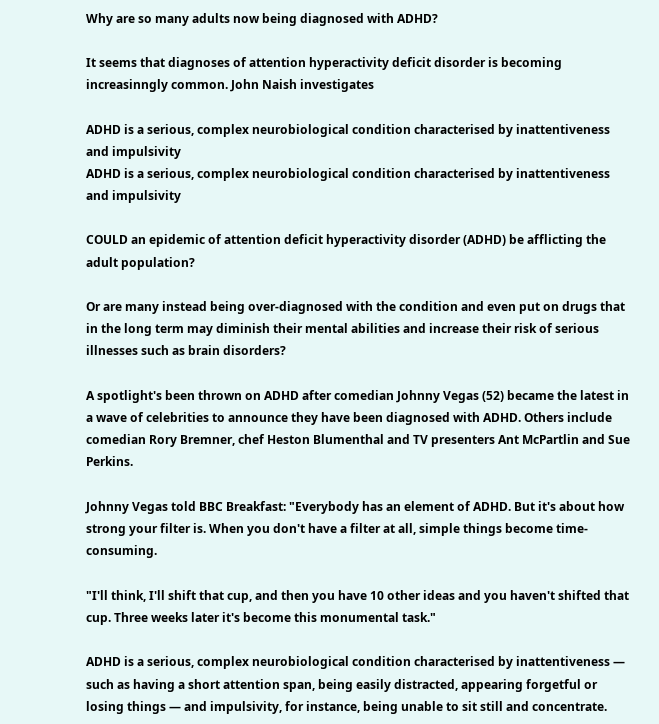Why are so many adults now being diagnosed with ADHD?

It seems that diagnoses of attention hyperactivity deficit disorder is becoming increasinngly common. John Naish investigates

ADHD is a serious, complex neurobiological condition characterised by inattentiveness and impulsivity
ADHD is a serious, complex neurobiological condition characterised by inattentiveness and impulsivity

COULD an epidemic of attention deficit hyperactivity disorder (ADHD) be afflicting the adult population?

Or are many instead being over-diagnosed with the condition and even put on drugs that in the long term may diminish their mental abilities and increase their risk of serious illnesses such as brain disorders?

A spotlight's been thrown on ADHD after comedian Johnny Vegas (52) became the latest in a wave of celebrities to announce they have been diagnosed with ADHD. Others include comedian Rory Bremner, chef Heston Blumenthal and TV presenters Ant McPartlin and Sue Perkins.

Johnny Vegas told BBC Breakfast: "Everybody has an element of ADHD. But it's about how strong your filter is. When you don't have a filter at all, simple things become time-consuming.

"I'll think, I'll shift that cup, and then you have 10 other ideas and you haven't shifted that cup. Three weeks later it's become this monumental task."

ADHD is a serious, complex neurobiological condition characterised by inattentiveness — such as having a short attention span, being easily distracted, appearing forgetful or losing things — and impulsivity, for instance, being unable to sit still and concentrate.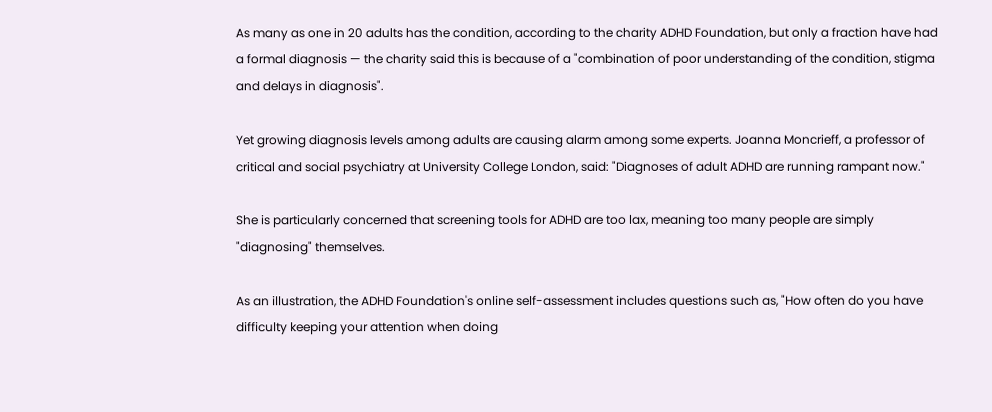As many as one in 20 adults has the condition, according to the charity ADHD Foundation, but only a fraction have had a formal diagnosis — the charity said this is because of a "combination of poor understanding of the condition, stigma and delays in diagnosis".

Yet growing diagnosis levels among adults are causing alarm among some experts. Joanna Moncrieff, a professor of critical and social psychiatry at University College London, said: "Diagnoses of adult ADHD are running rampant now."

She is particularly concerned that screening tools for ADHD are too lax, meaning too many people are simply "diagnosing" themselves.

As an illustration, the ADHD Foundation's online self-assessment includes questions such as, "How often do you have difficulty keeping your attention when doing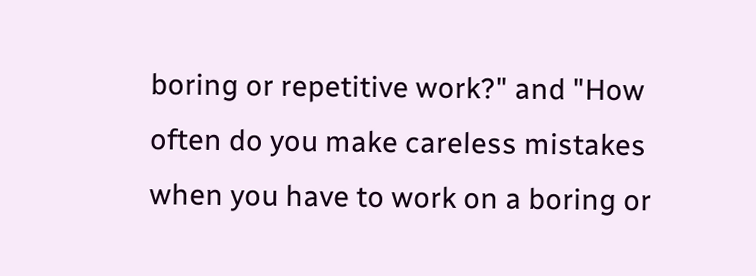boring or repetitive work?" and "How often do you make careless mistakes when you have to work on a boring or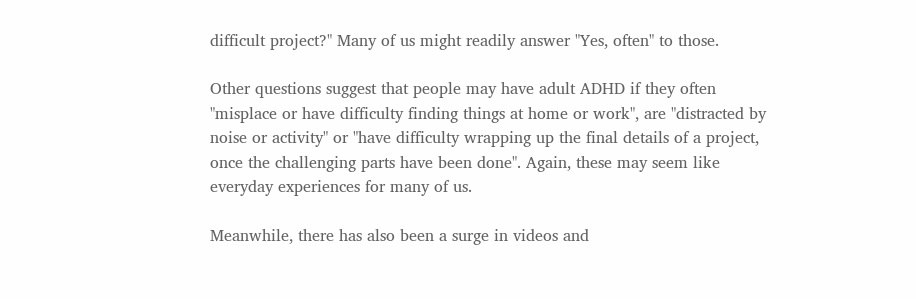difficult project?" Many of us might readily answer "Yes, often" to those.

Other questions suggest that people may have adult ADHD if they often "misplace or have difficulty finding things at home or work", are "distracted by noise or activity" or "have difficulty wrapping up the final details of a project, once the challenging parts have been done". Again, these may seem like everyday experiences for many of us.

Meanwhile, there has also been a surge in videos and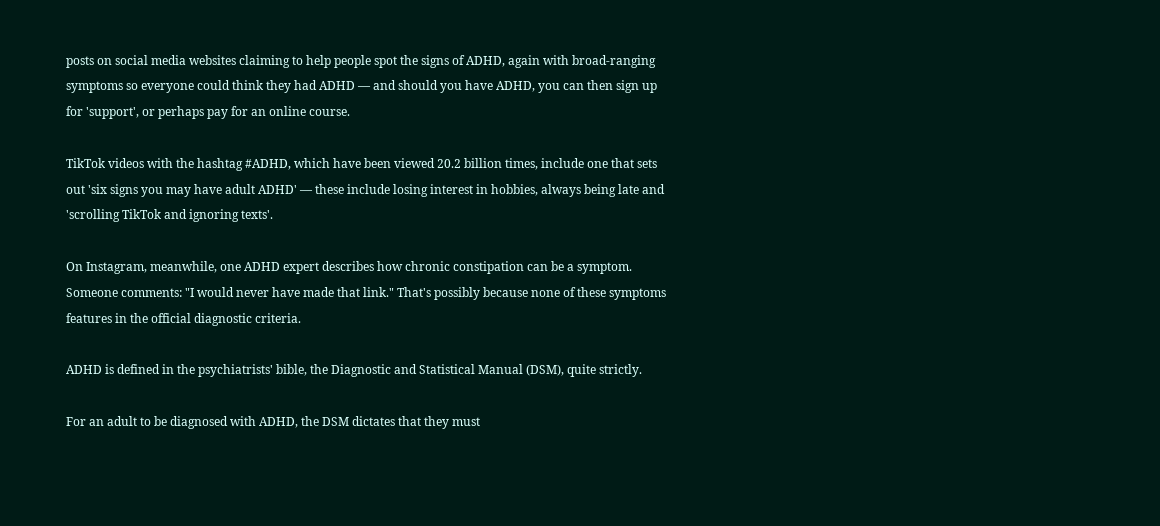posts on social media websites claiming to help people spot the signs of ADHD, again with broad-ranging symptoms so everyone could think they had ADHD — and should you have ADHD, you can then sign up for 'support', or perhaps pay for an online course.

TikTok videos with the hashtag #ADHD, which have been viewed 20.2 billion times, include one that sets out 'six signs you may have adult ADHD' — these include losing interest in hobbies, always being late and 'scrolling TikTok and ignoring texts'.

On Instagram, meanwhile, one ADHD expert describes how chronic constipation can be a symptom. Someone comments: "I would never have made that link." That's possibly because none of these symptoms features in the official diagnostic criteria.

ADHD is defined in the psychiatrists' bible, the Diagnostic and Statistical Manual (DSM), quite strictly.

For an adult to be diagnosed with ADHD, the DSM dictates that they must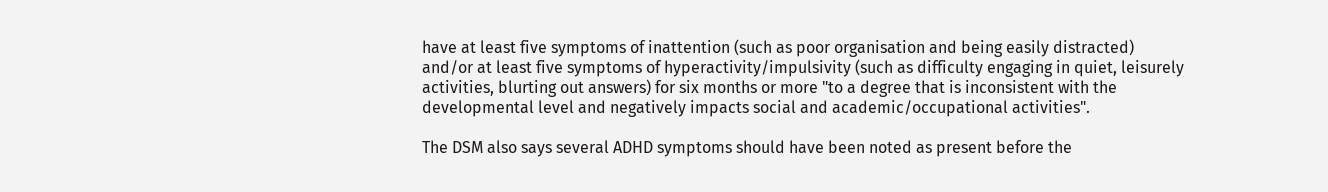have at least five symptoms of inattention (such as poor organisation and being easily distracted) and/or at least five symptoms of hyperactivity/impulsivity (such as difficulty engaging in quiet, leisurely activities, blurting out answers) for six months or more "to a degree that is inconsistent with the developmental level and negatively impacts social and academic/occupational activities".

The DSM also says several ADHD symptoms should have been noted as present before the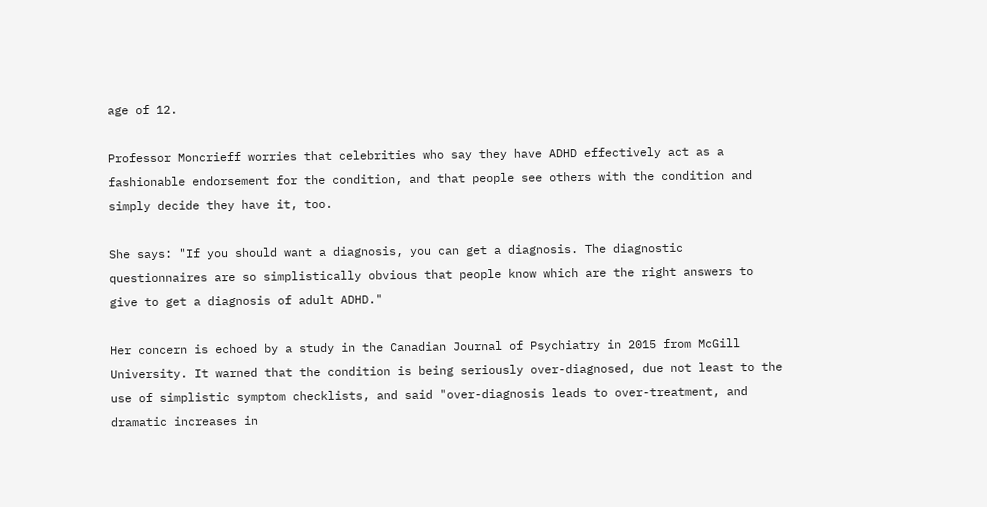age of 12.

Professor Moncrieff worries that celebrities who say they have ADHD effectively act as a fashionable endorsement for the condition, and that people see others with the condition and simply decide they have it, too.

She says: "If you should want a diagnosis, you can get a diagnosis. The diagnostic questionnaires are so simplistically obvious that people know which are the right answers to give to get a diagnosis of adult ADHD."

Her concern is echoed by a study in the Canadian Journal of Psychiatry in 2015 from McGill University. It warned that the condition is being seriously over-diagnosed, due not least to the use of simplistic symptom checklists, and said "over-diagnosis leads to over-treatment, and dramatic increases in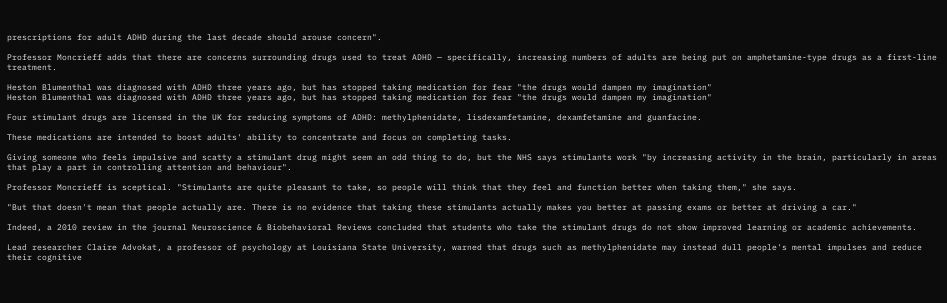prescriptions for adult ADHD during the last decade should arouse concern".

Professor Moncrieff adds that there are concerns surrounding drugs used to treat ADHD — specifically, increasing numbers of adults are being put on amphetamine-type drugs as a first-line treatment.

Heston Blumenthal was diagnosed with ADHD three years ago, but has stopped taking medication for fear "the drugs would dampen my imagination"
Heston Blumenthal was diagnosed with ADHD three years ago, but has stopped taking medication for fear "the drugs would dampen my imagination"

Four stimulant drugs are licensed in the UK for reducing symptoms of ADHD: methylphenidate, lisdexamfetamine, dexamfetamine and guanfacine.

These medications are intended to boost adults' ability to concentrate and focus on completing tasks.

Giving someone who feels impulsive and scatty a stimulant drug might seem an odd thing to do, but the NHS says stimulants work "by increasing activity in the brain, particularly in areas that play a part in controlling attention and behaviour".

Professor Moncrieff is sceptical. "Stimulants are quite pleasant to take, so people will think that they feel and function better when taking them," she says.

"But that doesn't mean that people actually are. There is no evidence that taking these stimulants actually makes you better at passing exams or better at driving a car."

Indeed, a 2010 review in the journal Neuroscience & Biobehavioral Reviews concluded that students who take the stimulant drugs do not show improved learning or academic achievements.

Lead researcher Claire Advokat, a professor of psychology at Louisiana State University, warned that drugs such as methylphenidate may instead dull people's mental impulses and reduce their cognitive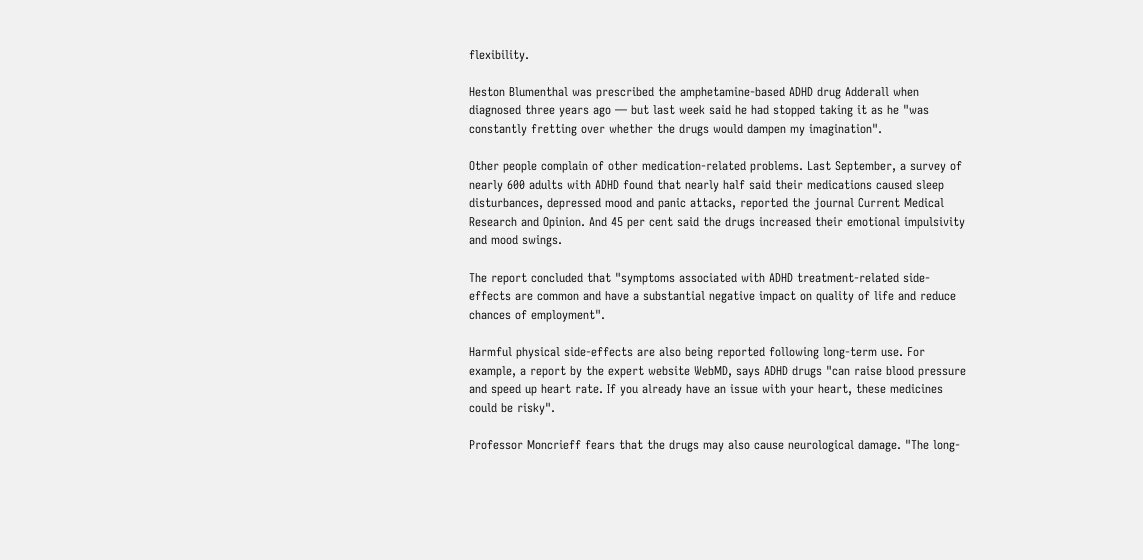flexibility.

Heston Blumenthal was prescribed the amphetamine-based ADHD drug Adderall when diagnosed three years ago — but last week said he had stopped taking it as he "was constantly fretting over whether the drugs would dampen my imagination".

Other people complain of other medication-related problems. Last September, a survey of nearly 600 adults with ADHD found that nearly half said their medications caused sleep disturbances, depressed mood and panic attacks, reported the journal Current Medical Research and Opinion. And 45 per cent said the drugs increased their emotional impulsivity and mood swings.

The report concluded that "symptoms associated with ADHD treatment-related side-effects are common and have a substantial negative impact on quality of life and reduce chances of employment".

Harmful physical side-effects are also being reported following long-term use. For example, a report by the expert website WebMD, says ADHD drugs "can raise blood pressure and speed up heart rate. If you already have an issue with your heart, these medicines could be risky".

Professor Moncrieff fears that the drugs may also cause neurological damage. "The long-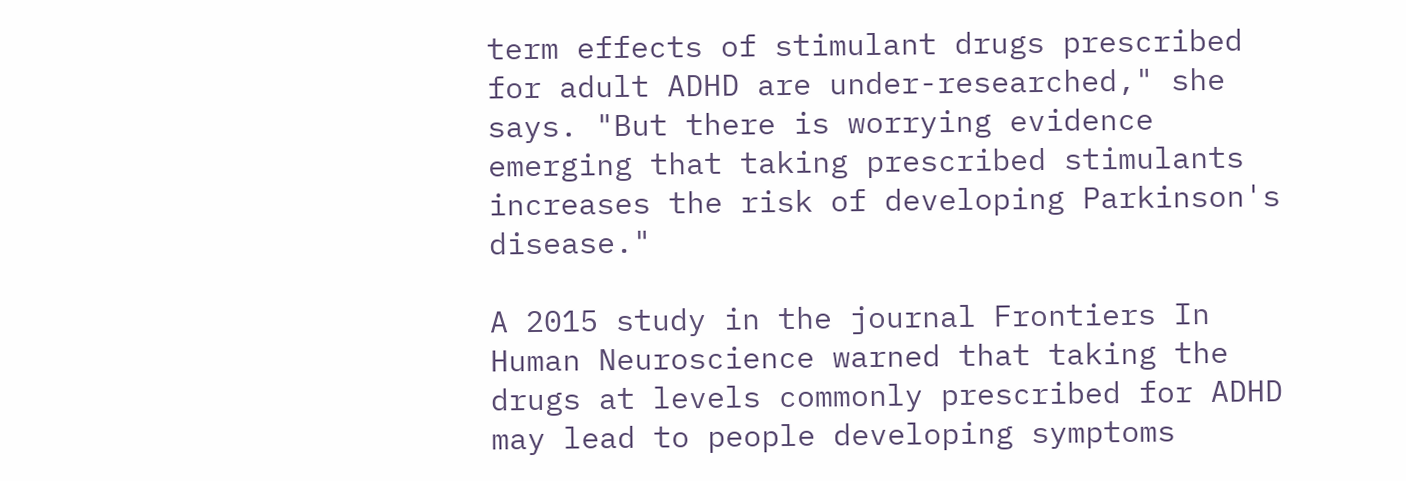term effects of stimulant drugs prescribed for adult ADHD are under-researched," she says. "But there is worrying evidence emerging that taking prescribed stimulants increases the risk of developing Parkinson's disease."

A 2015 study in the journal Frontiers In Human Neuroscience warned that taking the drugs at levels commonly prescribed for ADHD may lead to people developing symptoms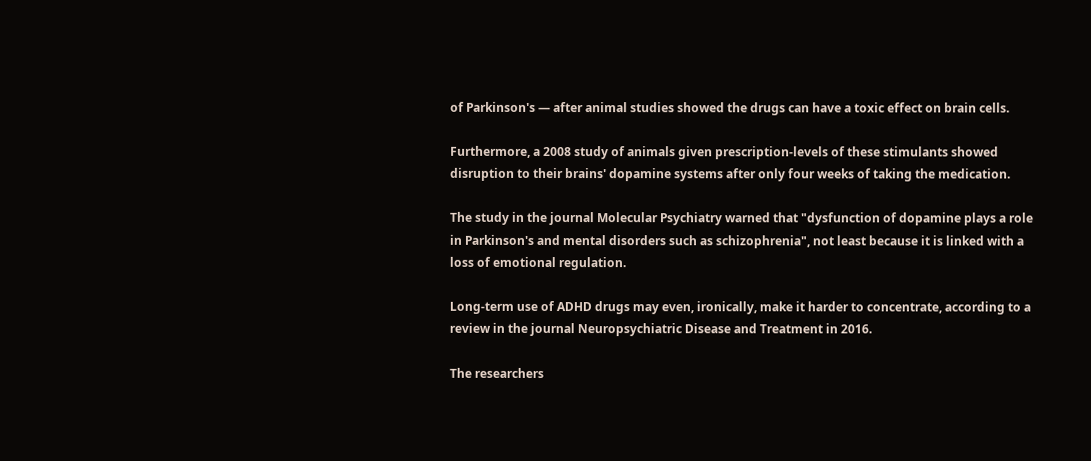of Parkinson's — after animal studies showed the drugs can have a toxic effect on brain cells.

Furthermore, a 2008 study of animals given prescription-levels of these stimulants showed disruption to their brains' dopamine systems after only four weeks of taking the medication.

The study in the journal Molecular Psychiatry warned that "dysfunction of dopamine plays a role in Parkinson's and mental disorders such as schizophrenia", not least because it is linked with a loss of emotional regulation.

Long-term use of ADHD drugs may even, ironically, make it harder to concentrate, according to a review in the journal Neuropsychiatric Disease and Treatment in 2016.

The researchers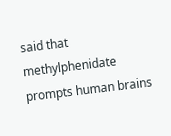said that methylphenidate prompts human brains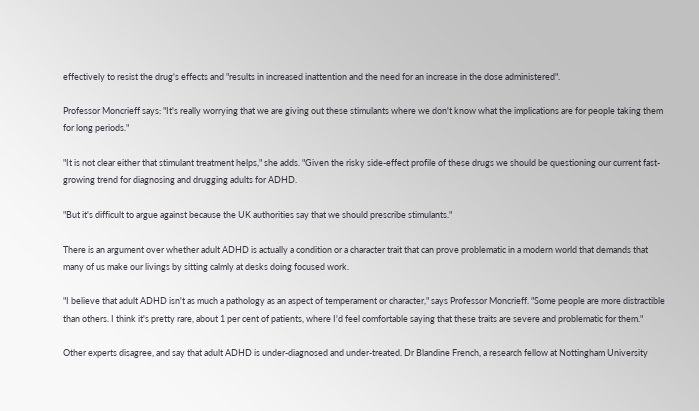effectively to resist the drug's effects and "results in increased inattention and the need for an increase in the dose administered".

Professor Moncrieff says: "It's really worrying that we are giving out these stimulants where we don't know what the implications are for people taking them for long periods."

"It is not clear either that stimulant treatment helps," she adds. "Given the risky side-effect profile of these drugs we should be questioning our current fast-growing trend for diagnosing and drugging adults for ADHD.

"But it's difficult to argue against because the UK authorities say that we should prescribe stimulants."

There is an argument over whether adult ADHD is actually a condition or a character trait that can prove problematic in a modern world that demands that many of us make our livings by sitting calmly at desks doing focused work.

"I believe that adult ADHD isn't as much a pathology as an aspect of temperament or character," says Professor Moncrieff. "Some people are more distractible than others. I think it's pretty rare, about 1 per cent of patients, where I'd feel comfortable saying that these traits are severe and problematic for them."

Other experts disagree, and say that adult ADHD is under-diagnosed and under-treated. Dr Blandine French, a research fellow at Nottingham University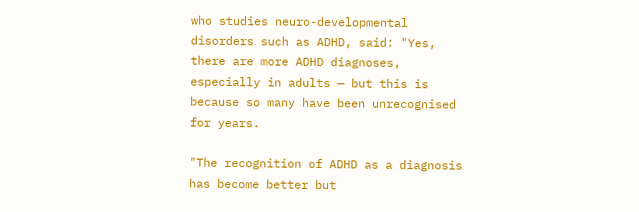who studies neuro-developmental disorders such as ADHD, said: "Yes, there are more ADHD diagnoses, especially in adults — but this is because so many have been unrecognised for years.

"The recognition of ADHD as a diagnosis has become better but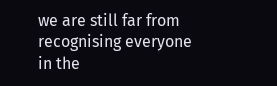we are still far from recognising everyone in the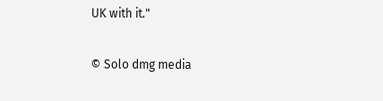UK with it."

© Solo dmg media